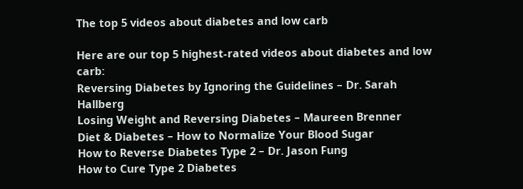The top 5 videos about diabetes and low carb

Here are our top 5 highest-rated videos about diabetes and low carb:
Reversing Diabetes by Ignoring the Guidelines – Dr. Sarah Hallberg
Losing Weight and Reversing Diabetes – Maureen Brenner
Diet & Diabetes – How to Normalize Your Blood Sugar
How to Reverse Diabetes Type 2 – Dr. Jason Fung
How to Cure Type 2 Diabetes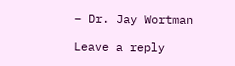– Dr. Jay Wortman

Leave a reply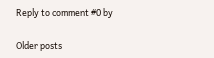Reply to comment #0 by

Older posts